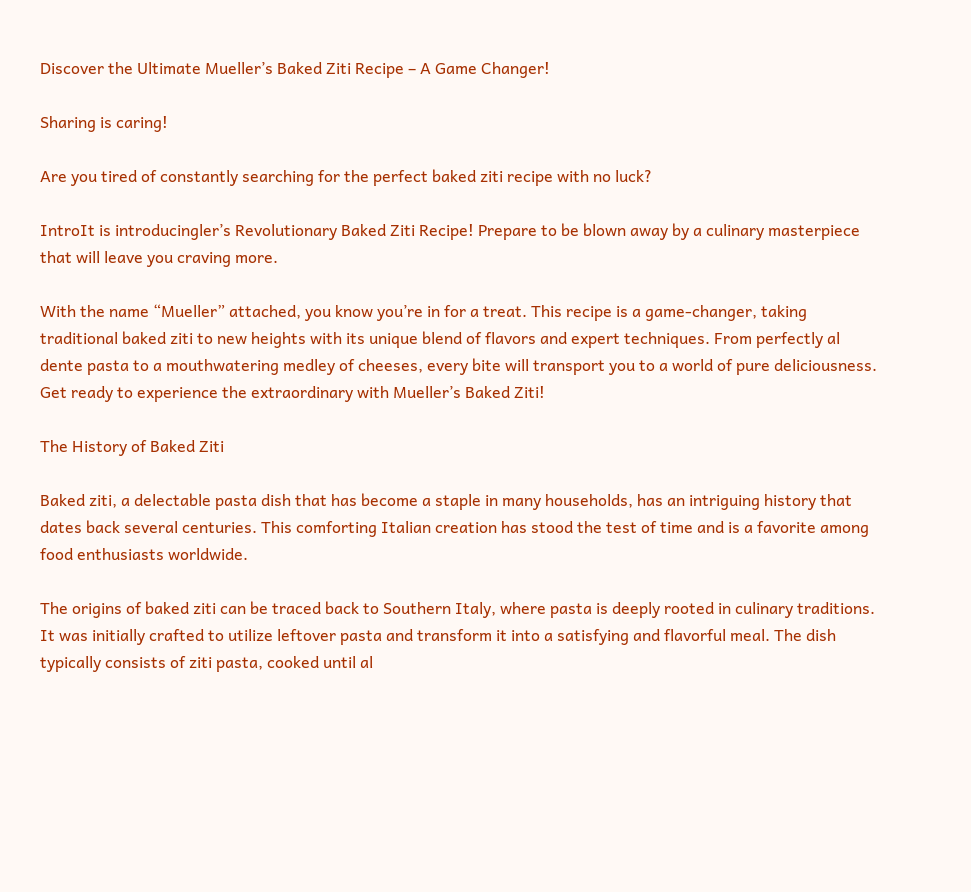Discover the Ultimate Mueller’s Baked Ziti Recipe – A Game Changer!

Sharing is caring!

Are you tired of constantly searching for the perfect baked ziti recipe with no luck?

IntroIt is introducingler’s Revolutionary Baked Ziti Recipe! Prepare to be blown away by a culinary masterpiece that will leave you craving more.

With the name “Mueller” attached, you know you’re in for a treat. This recipe is a game-changer, taking traditional baked ziti to new heights with its unique blend of flavors and expert techniques. From perfectly al dente pasta to a mouthwatering medley of cheeses, every bite will transport you to a world of pure deliciousness. Get ready to experience the extraordinary with Mueller’s Baked Ziti!

The History of Baked Ziti

Baked ziti, a delectable pasta dish that has become a staple in many households, has an intriguing history that dates back several centuries. This comforting Italian creation has stood the test of time and is a favorite among food enthusiasts worldwide.

The origins of baked ziti can be traced back to Southern Italy, where pasta is deeply rooted in culinary traditions. It was initially crafted to utilize leftover pasta and transform it into a satisfying and flavorful meal. The dish typically consists of ziti pasta, cooked until al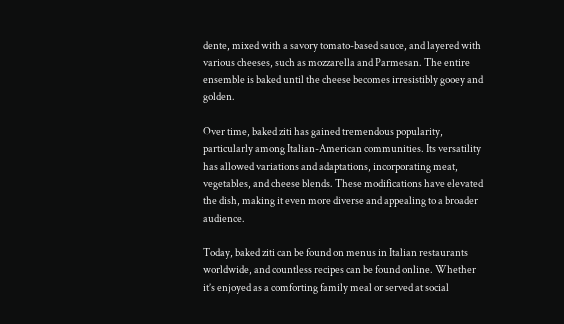dente, mixed with a savory tomato-based sauce, and layered with various cheeses, such as mozzarella and Parmesan. The entire ensemble is baked until the cheese becomes irresistibly gooey and golden.

Over time, baked ziti has gained tremendous popularity, particularly among Italian-American communities. Its versatility has allowed variations and adaptations, incorporating meat, vegetables, and cheese blends. These modifications have elevated the dish, making it even more diverse and appealing to a broader audience.

Today, baked ziti can be found on menus in Italian restaurants worldwide, and countless recipes can be found online. Whether it’s enjoyed as a comforting family meal or served at social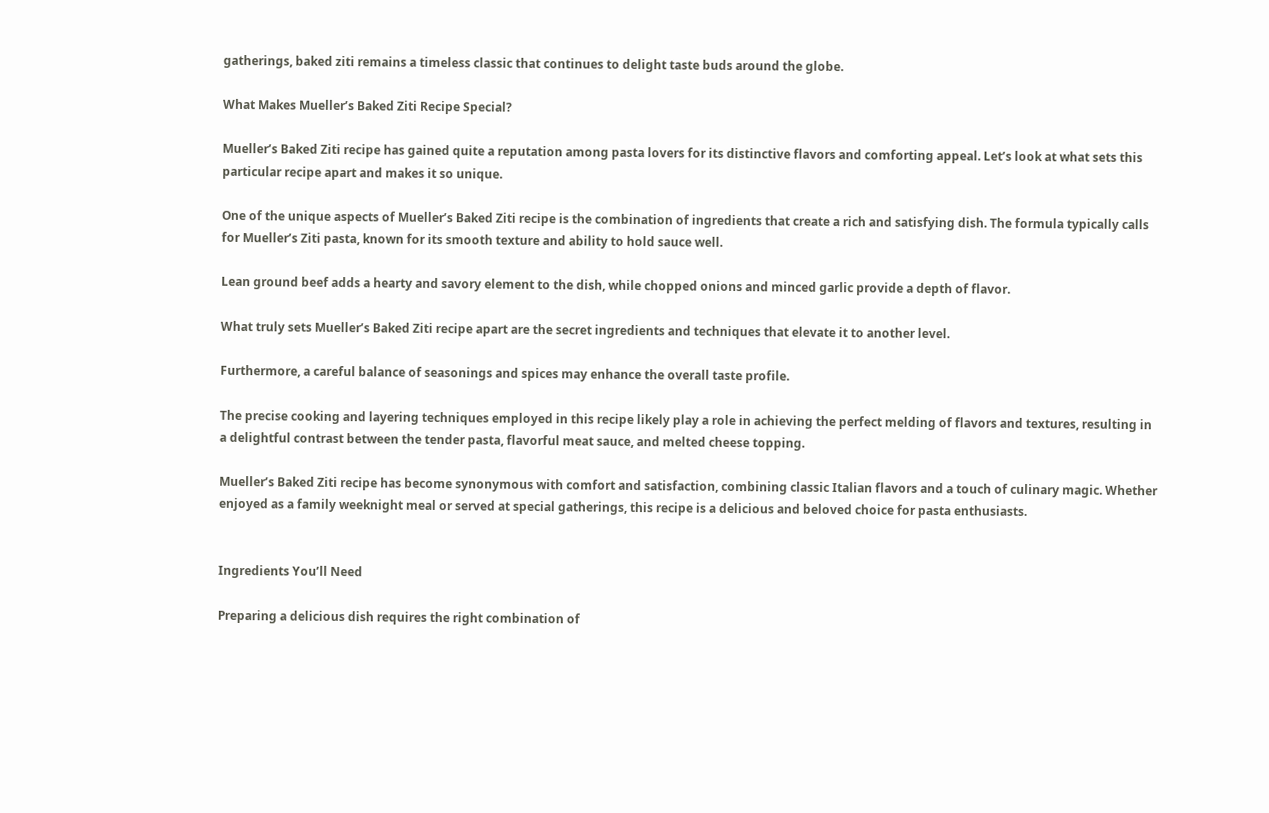gatherings, baked ziti remains a timeless classic that continues to delight taste buds around the globe.

What Makes Mueller’s Baked Ziti Recipe Special?

Mueller’s Baked Ziti recipe has gained quite a reputation among pasta lovers for its distinctive flavors and comforting appeal. Let’s look at what sets this particular recipe apart and makes it so unique.

One of the unique aspects of Mueller’s Baked Ziti recipe is the combination of ingredients that create a rich and satisfying dish. The formula typically calls for Mueller’s Ziti pasta, known for its smooth texture and ability to hold sauce well.

Lean ground beef adds a hearty and savory element to the dish, while chopped onions and minced garlic provide a depth of flavor.

What truly sets Mueller’s Baked Ziti recipe apart are the secret ingredients and techniques that elevate it to another level.

Furthermore, a careful balance of seasonings and spices may enhance the overall taste profile.

The precise cooking and layering techniques employed in this recipe likely play a role in achieving the perfect melding of flavors and textures, resulting in a delightful contrast between the tender pasta, flavorful meat sauce, and melted cheese topping.

Mueller’s Baked Ziti recipe has become synonymous with comfort and satisfaction, combining classic Italian flavors and a touch of culinary magic. Whether enjoyed as a family weeknight meal or served at special gatherings, this recipe is a delicious and beloved choice for pasta enthusiasts.


Ingredients You’ll Need

Preparing a delicious dish requires the right combination of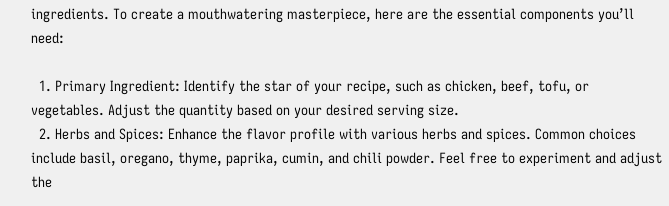ingredients. To create a mouthwatering masterpiece, here are the essential components you’ll need:

  1. Primary Ingredient: Identify the star of your recipe, such as chicken, beef, tofu, or vegetables. Adjust the quantity based on your desired serving size.
  2. Herbs and Spices: Enhance the flavor profile with various herbs and spices. Common choices include basil, oregano, thyme, paprika, cumin, and chili powder. Feel free to experiment and adjust the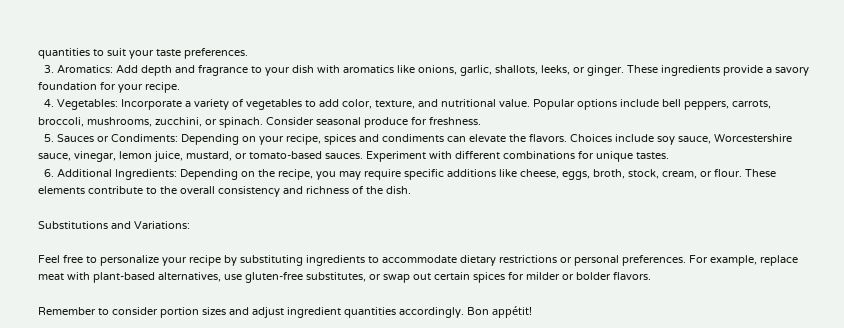quantities to suit your taste preferences.
  3. Aromatics: Add depth and fragrance to your dish with aromatics like onions, garlic, shallots, leeks, or ginger. These ingredients provide a savory foundation for your recipe.
  4. Vegetables: Incorporate a variety of vegetables to add color, texture, and nutritional value. Popular options include bell peppers, carrots, broccoli, mushrooms, zucchini, or spinach. Consider seasonal produce for freshness.
  5. Sauces or Condiments: Depending on your recipe, spices and condiments can elevate the flavors. Choices include soy sauce, Worcestershire sauce, vinegar, lemon juice, mustard, or tomato-based sauces. Experiment with different combinations for unique tastes.
  6. Additional Ingredients: Depending on the recipe, you may require specific additions like cheese, eggs, broth, stock, cream, or flour. These elements contribute to the overall consistency and richness of the dish.

Substitutions and Variations:

Feel free to personalize your recipe by substituting ingredients to accommodate dietary restrictions or personal preferences. For example, replace meat with plant-based alternatives, use gluten-free substitutes, or swap out certain spices for milder or bolder flavors.

Remember to consider portion sizes and adjust ingredient quantities accordingly. Bon appétit!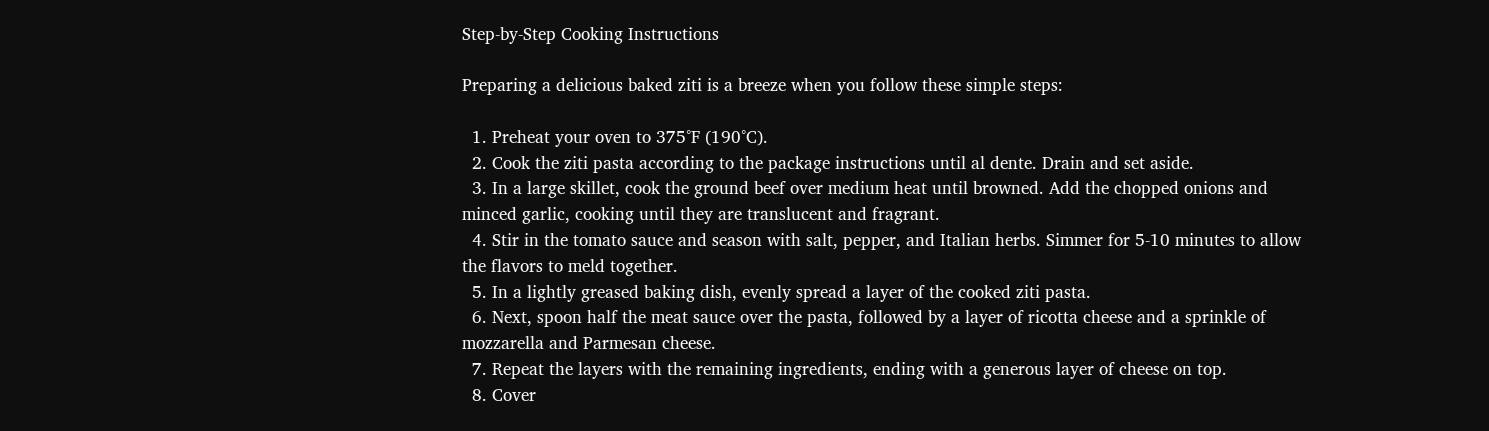Step-by-Step Cooking Instructions

Preparing a delicious baked ziti is a breeze when you follow these simple steps:

  1. Preheat your oven to 375°F (190°C).
  2. Cook the ziti pasta according to the package instructions until al dente. Drain and set aside.
  3. In a large skillet, cook the ground beef over medium heat until browned. Add the chopped onions and minced garlic, cooking until they are translucent and fragrant.
  4. Stir in the tomato sauce and season with salt, pepper, and Italian herbs. Simmer for 5-10 minutes to allow the flavors to meld together.
  5. In a lightly greased baking dish, evenly spread a layer of the cooked ziti pasta.
  6. Next, spoon half the meat sauce over the pasta, followed by a layer of ricotta cheese and a sprinkle of mozzarella and Parmesan cheese.
  7. Repeat the layers with the remaining ingredients, ending with a generous layer of cheese on top.
  8. Cover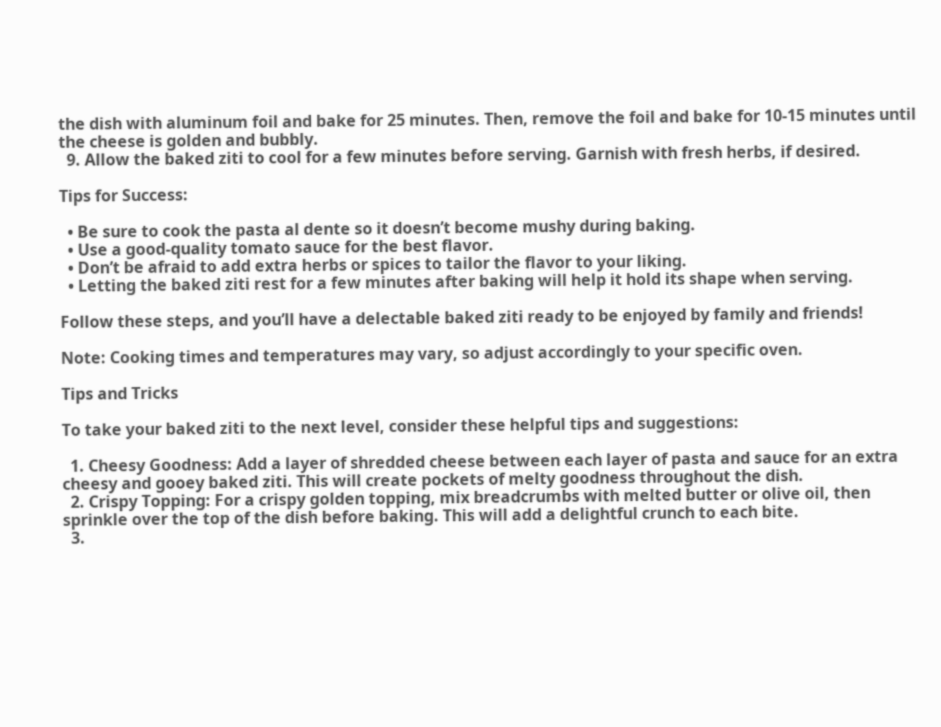the dish with aluminum foil and bake for 25 minutes. Then, remove the foil and bake for 10-15 minutes until the cheese is golden and bubbly.
  9. Allow the baked ziti to cool for a few minutes before serving. Garnish with fresh herbs, if desired.

Tips for Success:

  • Be sure to cook the pasta al dente so it doesn’t become mushy during baking.
  • Use a good-quality tomato sauce for the best flavor.
  • Don’t be afraid to add extra herbs or spices to tailor the flavor to your liking.
  • Letting the baked ziti rest for a few minutes after baking will help it hold its shape when serving.

Follow these steps, and you’ll have a delectable baked ziti ready to be enjoyed by family and friends!

Note: Cooking times and temperatures may vary, so adjust accordingly to your specific oven.

Tips and Tricks

To take your baked ziti to the next level, consider these helpful tips and suggestions:

  1. Cheesy Goodness: Add a layer of shredded cheese between each layer of pasta and sauce for an extra cheesy and gooey baked ziti. This will create pockets of melty goodness throughout the dish.
  2. Crispy Topping: For a crispy golden topping, mix breadcrumbs with melted butter or olive oil, then sprinkle over the top of the dish before baking. This will add a delightful crunch to each bite.
  3.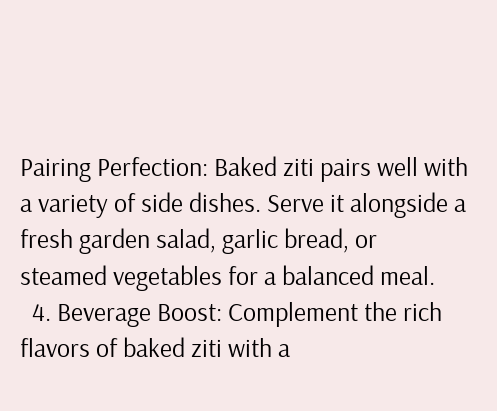Pairing Perfection: Baked ziti pairs well with a variety of side dishes. Serve it alongside a fresh garden salad, garlic bread, or steamed vegetables for a balanced meal.
  4. Beverage Boost: Complement the rich flavors of baked ziti with a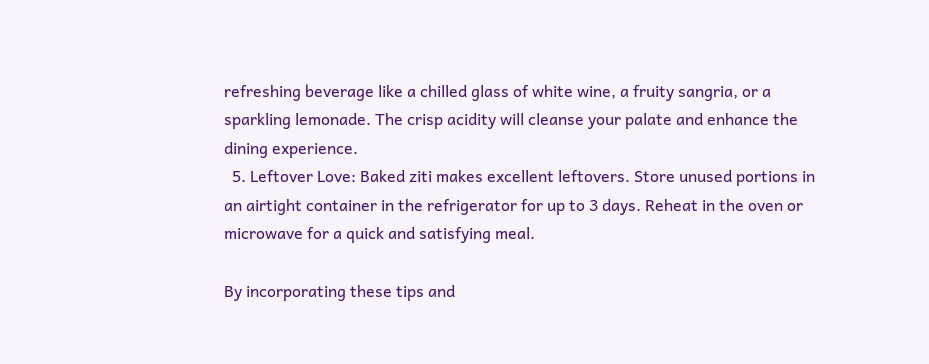refreshing beverage like a chilled glass of white wine, a fruity sangria, or a sparkling lemonade. The crisp acidity will cleanse your palate and enhance the dining experience.
  5. Leftover Love: Baked ziti makes excellent leftovers. Store unused portions in an airtight container in the refrigerator for up to 3 days. Reheat in the oven or microwave for a quick and satisfying meal.

By incorporating these tips and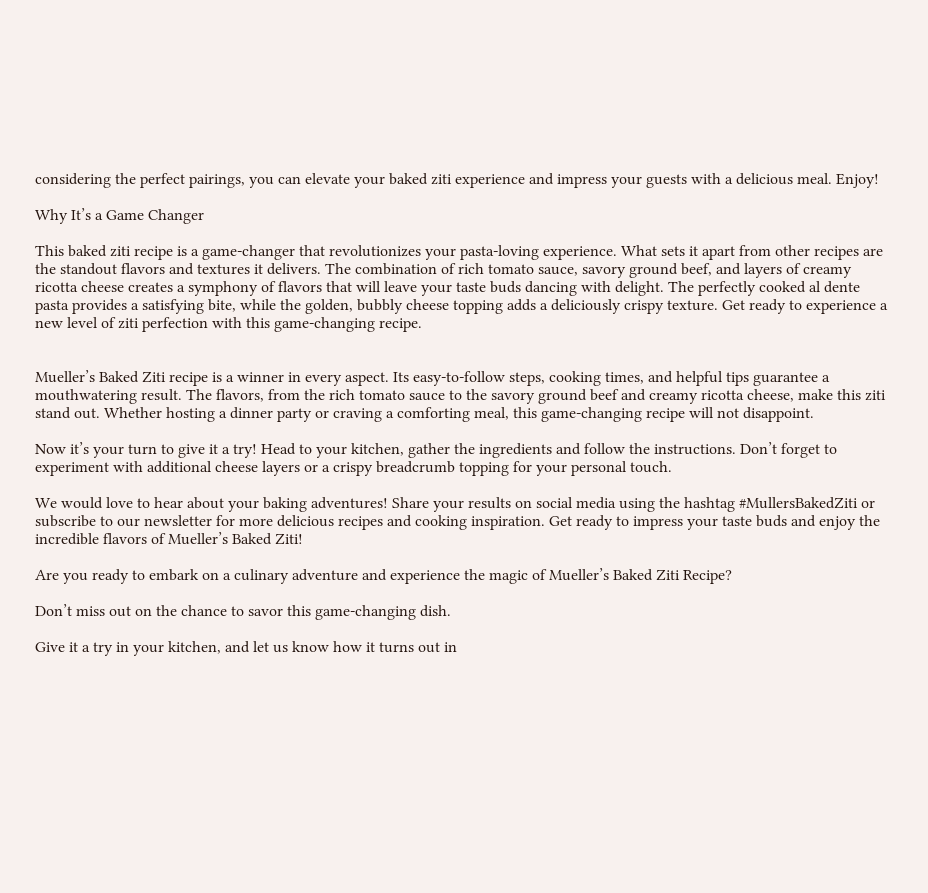considering the perfect pairings, you can elevate your baked ziti experience and impress your guests with a delicious meal. Enjoy!

Why It’s a Game Changer

This baked ziti recipe is a game-changer that revolutionizes your pasta-loving experience. What sets it apart from other recipes are the standout flavors and textures it delivers. The combination of rich tomato sauce, savory ground beef, and layers of creamy ricotta cheese creates a symphony of flavors that will leave your taste buds dancing with delight. The perfectly cooked al dente pasta provides a satisfying bite, while the golden, bubbly cheese topping adds a deliciously crispy texture. Get ready to experience a new level of ziti perfection with this game-changing recipe.


Mueller’s Baked Ziti recipe is a winner in every aspect. Its easy-to-follow steps, cooking times, and helpful tips guarantee a mouthwatering result. The flavors, from the rich tomato sauce to the savory ground beef and creamy ricotta cheese, make this ziti stand out. Whether hosting a dinner party or craving a comforting meal, this game-changing recipe will not disappoint.

Now it’s your turn to give it a try! Head to your kitchen, gather the ingredients and follow the instructions. Don’t forget to experiment with additional cheese layers or a crispy breadcrumb topping for your personal touch.

We would love to hear about your baking adventures! Share your results on social media using the hashtag #MullersBakedZiti or subscribe to our newsletter for more delicious recipes and cooking inspiration. Get ready to impress your taste buds and enjoy the incredible flavors of Mueller’s Baked Ziti!

Are you ready to embark on a culinary adventure and experience the magic of Mueller’s Baked Ziti Recipe?

Don’t miss out on the chance to savor this game-changing dish.

Give it a try in your kitchen, and let us know how it turns out in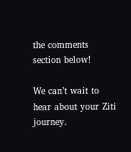the comments section below!

We can’t wait to hear about your Ziti journey.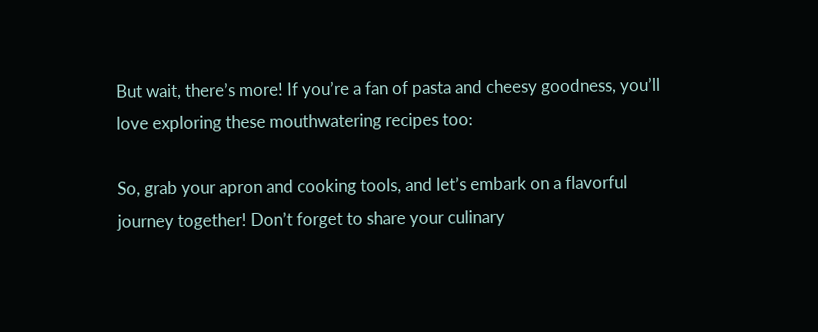But wait, there’s more! If you’re a fan of pasta and cheesy goodness, you’ll love exploring these mouthwatering recipes too:

So, grab your apron and cooking tools, and let’s embark on a flavorful journey together! Don’t forget to share your culinary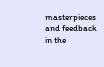masterpieces and feedback in the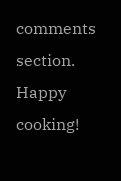comments section. Happy cooking!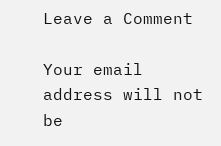Leave a Comment

Your email address will not be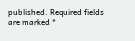published. Required fields are marked *